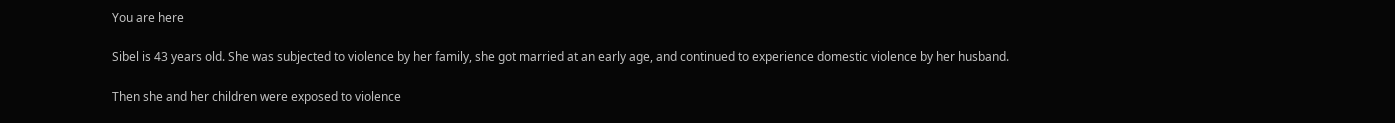You are here

Sibel is 43 years old. She was subjected to violence by her family, she got married at an early age, and continued to experience domestic violence by her husband.

Then she and her children were exposed to violence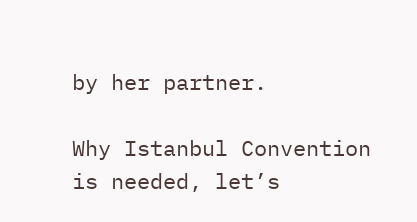by her partner.

Why Istanbul Convention is needed, let’s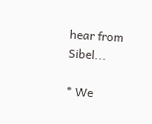hear from Sibel...

* We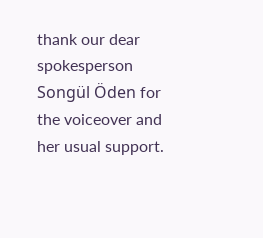thank our dear spokesperson Songül Öden for the voiceover and her usual support.